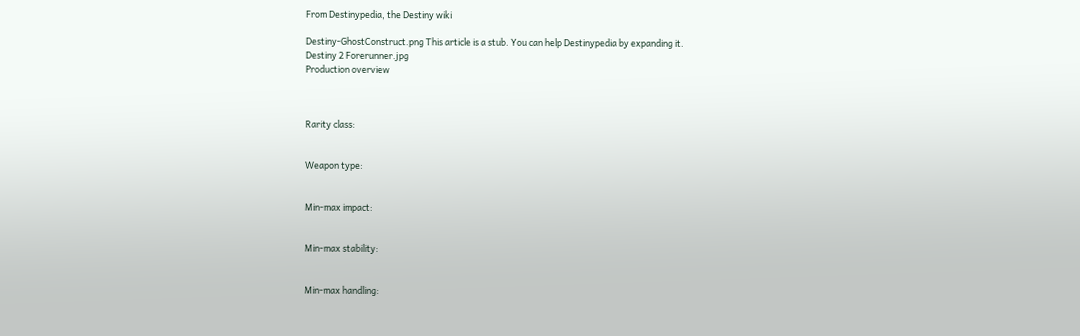From Destinypedia, the Destiny wiki

Destiny-GhostConstruct.png This article is a stub. You can help Destinypedia by expanding it.
Destiny 2 Forerunner.jpg
Production overview



Rarity class:


Weapon type:


Min-max impact:


Min-max stability:


Min-max handling: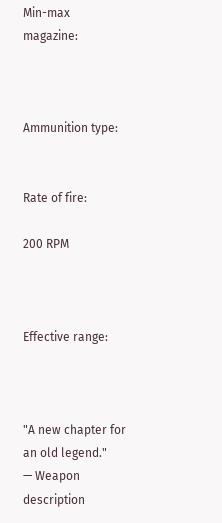Min-max magazine:



Ammunition type:


Rate of fire:

200 RPM



Effective range:



"A new chapter for an old legend."
— Weapon description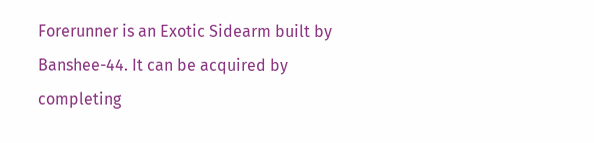Forerunner is an Exotic Sidearm built by Banshee-44. It can be acquired by completing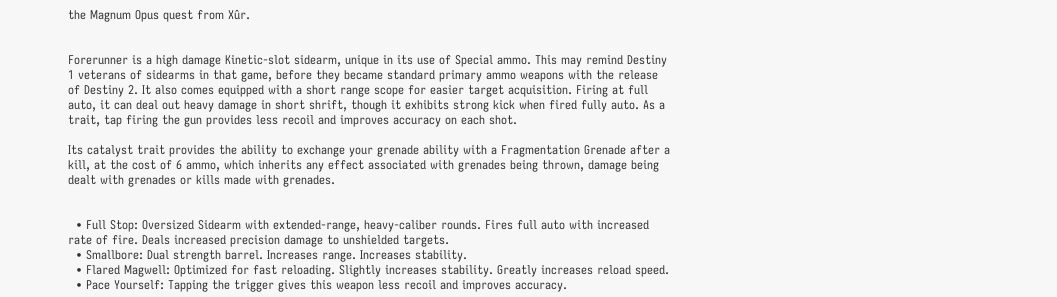the Magnum Opus quest from Xûr.


Forerunner is a high damage Kinetic-slot sidearm, unique in its use of Special ammo. This may remind Destiny 1 veterans of sidearms in that game, before they became standard primary ammo weapons with the release of Destiny 2. It also comes equipped with a short range scope for easier target acquisition. Firing at full auto, it can deal out heavy damage in short shrift, though it exhibits strong kick when fired fully auto. As a trait, tap firing the gun provides less recoil and improves accuracy on each shot.

Its catalyst trait provides the ability to exchange your grenade ability with a Fragmentation Grenade after a kill, at the cost of 6 ammo, which inherits any effect associated with grenades being thrown, damage being dealt with grenades or kills made with grenades.


  • Full Stop: Oversized Sidearm with extended-range, heavy-caliber rounds. Fires full auto with increased rate of fire. Deals increased precision damage to unshielded targets.
  • Smallbore: Dual strength barrel. Increases range. Increases stability.
  • Flared Magwell: Optimized for fast reloading. Slightly increases stability. Greatly increases reload speed.
  • Pace Yourself: Tapping the trigger gives this weapon less recoil and improves accuracy.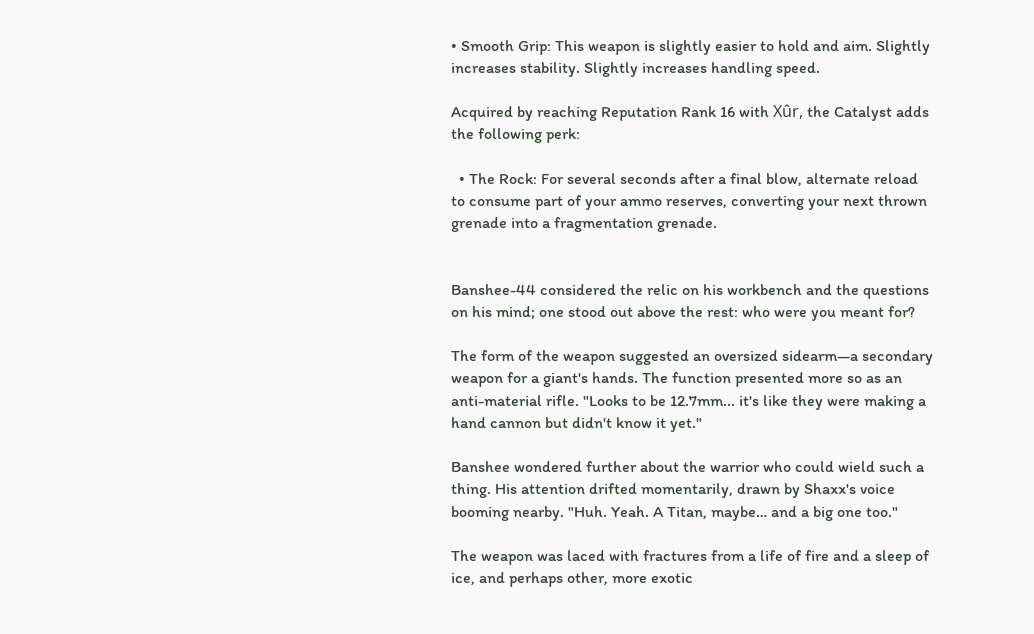• Smooth Grip: This weapon is slightly easier to hold and aim. Slightly increases stability. Slightly increases handling speed.

Acquired by reaching Reputation Rank 16 with Xûr, the Catalyst adds the following perk:

  • The Rock: For several seconds after a final blow, alternate reload to consume part of your ammo reserves, converting your next thrown grenade into a fragmentation grenade.


Banshee-44 considered the relic on his workbench and the questions on his mind; one stood out above the rest: who were you meant for?

The form of the weapon suggested an oversized sidearm—a secondary weapon for a giant's hands. The function presented more so as an anti-material rifle. "Looks to be 12.7mm... it's like they were making a hand cannon but didn't know it yet."

Banshee wondered further about the warrior who could wield such a thing. His attention drifted momentarily, drawn by Shaxx's voice booming nearby. "Huh. Yeah. A Titan, maybe… and a big one too."

The weapon was laced with fractures from a life of fire and a sleep of ice, and perhaps other, more exotic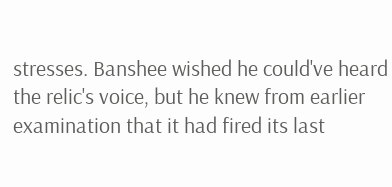stresses. Banshee wished he could've heard the relic's voice, but he knew from earlier examination that it had fired its last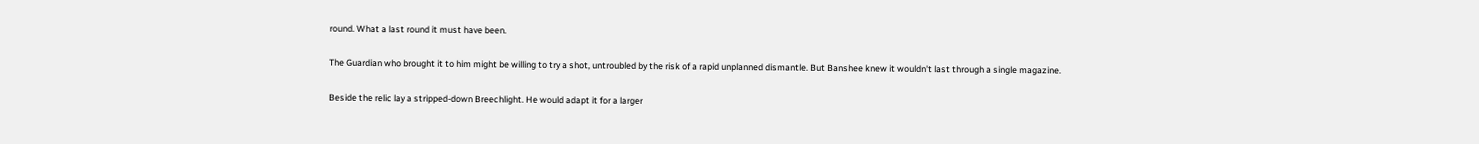round. What a last round it must have been.

The Guardian who brought it to him might be willing to try a shot, untroubled by the risk of a rapid unplanned dismantle. But Banshee knew it wouldn't last through a single magazine.

Beside the relic lay a stripped-down Breechlight. He would adapt it for a larger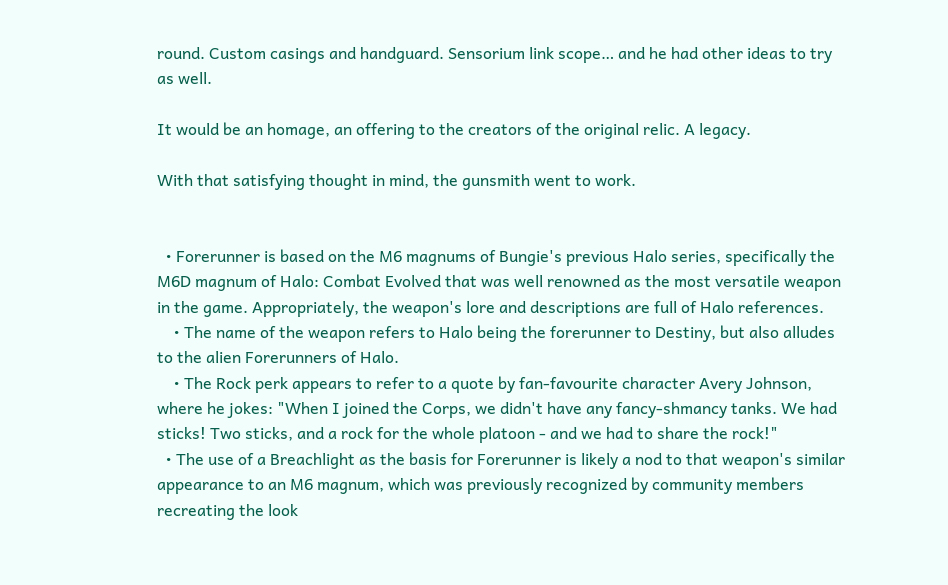round. Custom casings and handguard. Sensorium link scope… and he had other ideas to try as well.

It would be an homage, an offering to the creators of the original relic. A legacy.

With that satisfying thought in mind, the gunsmith went to work.


  • Forerunner is based on the M6 magnums of Bungie's previous Halo series, specifically the M6D magnum of Halo: Combat Evolved that was well renowned as the most versatile weapon in the game. Appropriately, the weapon's lore and descriptions are full of Halo references.
    • The name of the weapon refers to Halo being the forerunner to Destiny, but also alludes to the alien Forerunners of Halo.
    • The Rock perk appears to refer to a quote by fan-favourite character Avery Johnson, where he jokes: "When I joined the Corps, we didn't have any fancy-shmancy tanks. We had sticks! Two sticks, and a rock for the whole platoon - and we had to share the rock!"
  • The use of a Breachlight as the basis for Forerunner is likely a nod to that weapon's similar appearance to an M6 magnum, which was previously recognized by community members recreating the look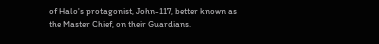of Halo's protagonist, John-117, better known as the Master Chief, on their Guardians.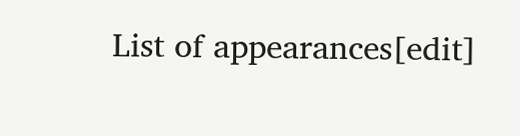List of appearances[edit]